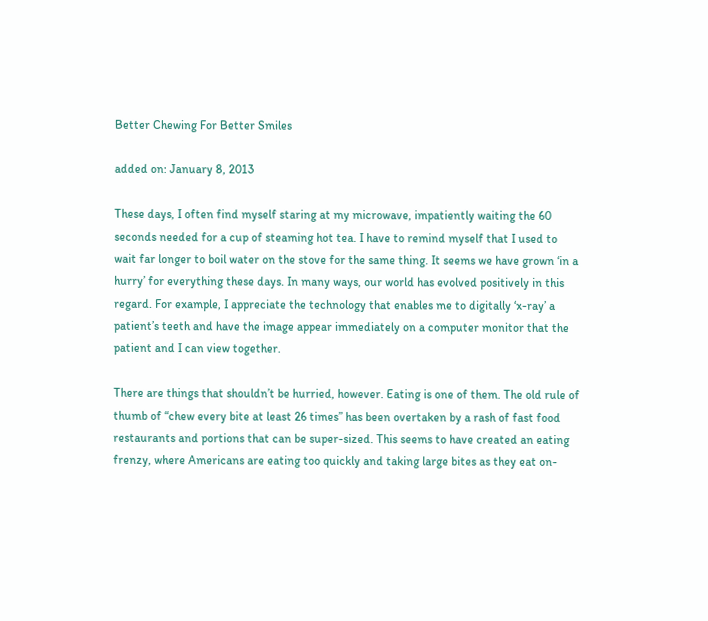Better Chewing For Better Smiles

added on: January 8, 2013

These days, I often find myself staring at my microwave, impatiently waiting the 60 seconds needed for a cup of steaming hot tea. I have to remind myself that I used to wait far longer to boil water on the stove for the same thing. It seems we have grown ‘in a hurry’ for everything these days. In many ways, our world has evolved positively in this regard. For example, I appreciate the technology that enables me to digitally ‘x-ray’ a patient’s teeth and have the image appear immediately on a computer monitor that the patient and I can view together.

There are things that shouldn’t be hurried, however. Eating is one of them. The old rule of thumb of “chew every bite at least 26 times” has been overtaken by a rash of fast food restaurants and portions that can be super-sized. This seems to have created an eating frenzy, where Americans are eating too quickly and taking large bites as they eat on-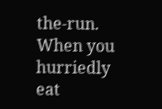the-run. When you hurriedly eat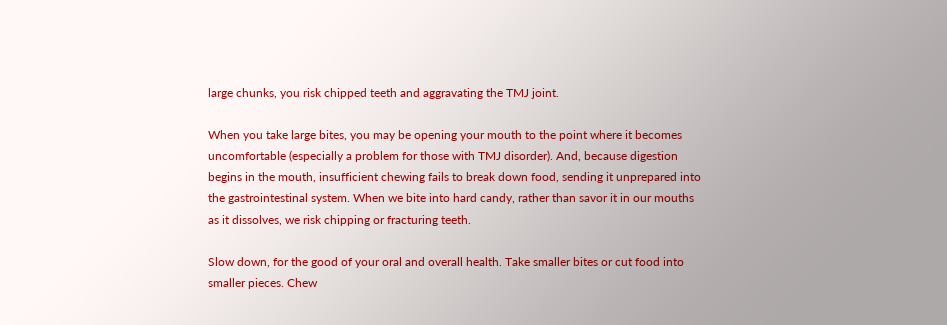large chunks, you risk chipped teeth and aggravating the TMJ joint.

When you take large bites, you may be opening your mouth to the point where it becomes uncomfortable (especially a problem for those with TMJ disorder). And, because digestion begins in the mouth, insufficient chewing fails to break down food, sending it unprepared into the gastrointestinal system. When we bite into hard candy, rather than savor it in our mouths as it dissolves, we risk chipping or fracturing teeth.

Slow down, for the good of your oral and overall health. Take smaller bites or cut food into smaller pieces. Chew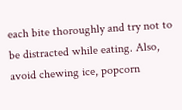each bite thoroughly and try not to be distracted while eating. Also, avoid chewing ice, popcorn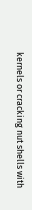kernels or cracking nut shells with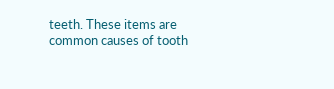teeth. These items are common causes of tooth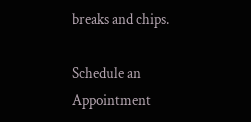breaks and chips.

Schedule an Appointment